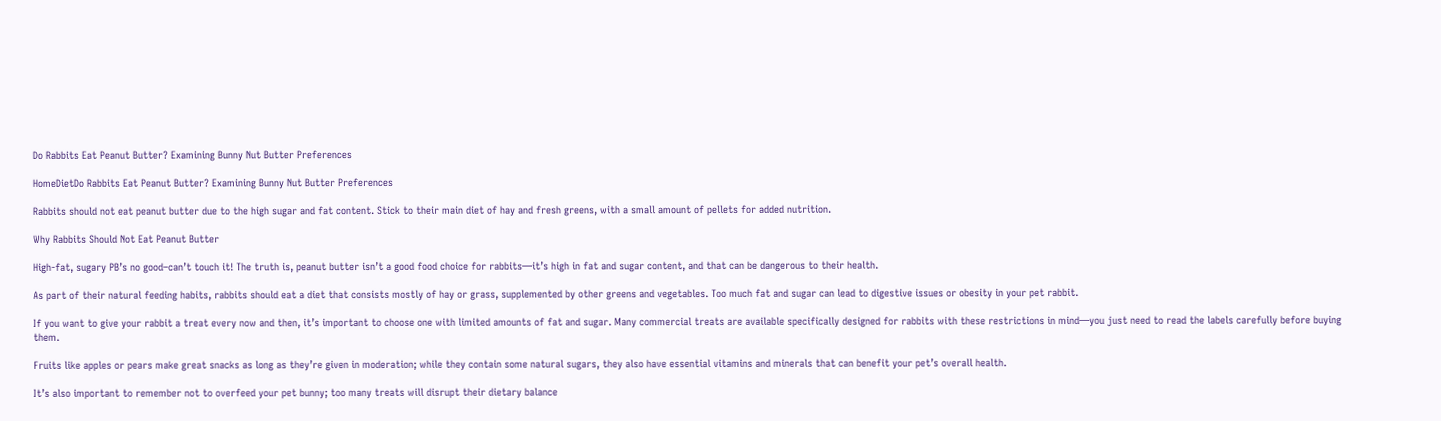Do Rabbits Eat Peanut Butter? Examining Bunny Nut Butter Preferences

HomeDietDo Rabbits Eat Peanut Butter? Examining Bunny Nut Butter Preferences

Rabbits should not eat peanut butter due to the high sugar and fat content. Stick to their main diet of hay and fresh greens, with a small amount of pellets for added nutrition.

Why Rabbits Should Not Eat Peanut Butter

High-fat, sugary PB’s no good–can’t touch it! The truth is, peanut butter isn’t a good food choice for rabbits—it’s high in fat and sugar content, and that can be dangerous to their health.

As part of their natural feeding habits, rabbits should eat a diet that consists mostly of hay or grass, supplemented by other greens and vegetables. Too much fat and sugar can lead to digestive issues or obesity in your pet rabbit.

If you want to give your rabbit a treat every now and then, it’s important to choose one with limited amounts of fat and sugar. Many commercial treats are available specifically designed for rabbits with these restrictions in mind—you just need to read the labels carefully before buying them.

Fruits like apples or pears make great snacks as long as they’re given in moderation; while they contain some natural sugars, they also have essential vitamins and minerals that can benefit your pet’s overall health.

It’s also important to remember not to overfeed your pet bunny; too many treats will disrupt their dietary balance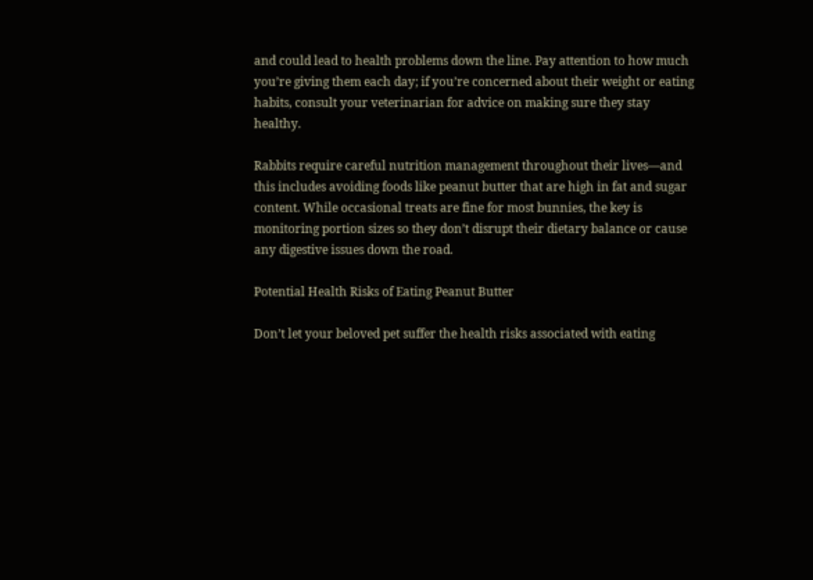and could lead to health problems down the line. Pay attention to how much you’re giving them each day; if you’re concerned about their weight or eating habits, consult your veterinarian for advice on making sure they stay healthy.

Rabbits require careful nutrition management throughout their lives—and this includes avoiding foods like peanut butter that are high in fat and sugar content. While occasional treats are fine for most bunnies, the key is monitoring portion sizes so they don’t disrupt their dietary balance or cause any digestive issues down the road.

Potential Health Risks of Eating Peanut Butter

Don’t let your beloved pet suffer the health risks associated with eating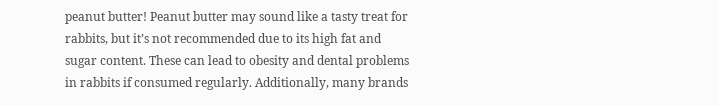peanut butter! Peanut butter may sound like a tasty treat for rabbits, but it’s not recommended due to its high fat and sugar content. These can lead to obesity and dental problems in rabbits if consumed regularly. Additionally, many brands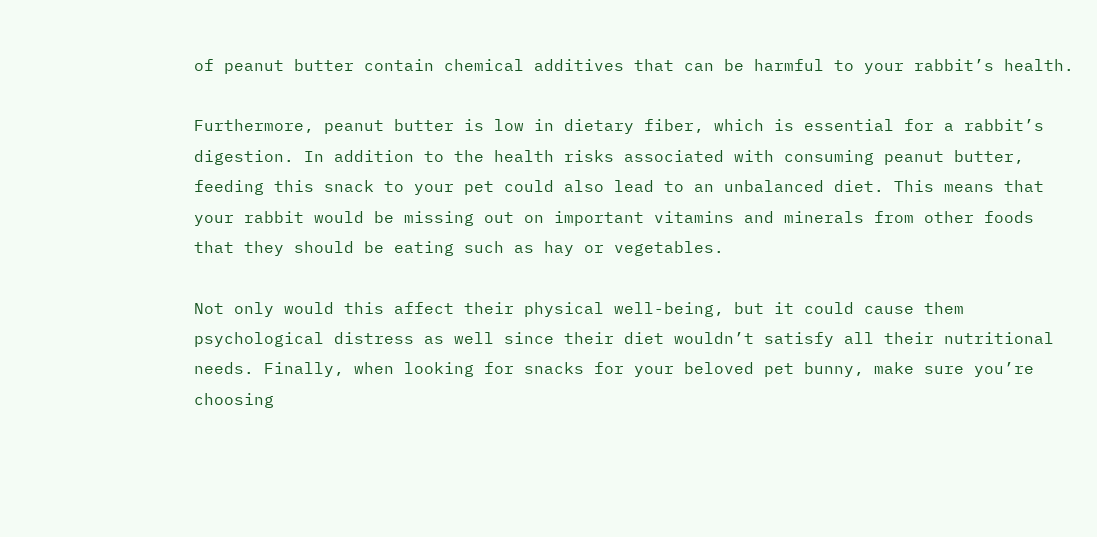of peanut butter contain chemical additives that can be harmful to your rabbit’s health.

Furthermore, peanut butter is low in dietary fiber, which is essential for a rabbit’s digestion. In addition to the health risks associated with consuming peanut butter, feeding this snack to your pet could also lead to an unbalanced diet. This means that your rabbit would be missing out on important vitamins and minerals from other foods that they should be eating such as hay or vegetables.

Not only would this affect their physical well-being, but it could cause them psychological distress as well since their diet wouldn’t satisfy all their nutritional needs. Finally, when looking for snacks for your beloved pet bunny, make sure you’re choosing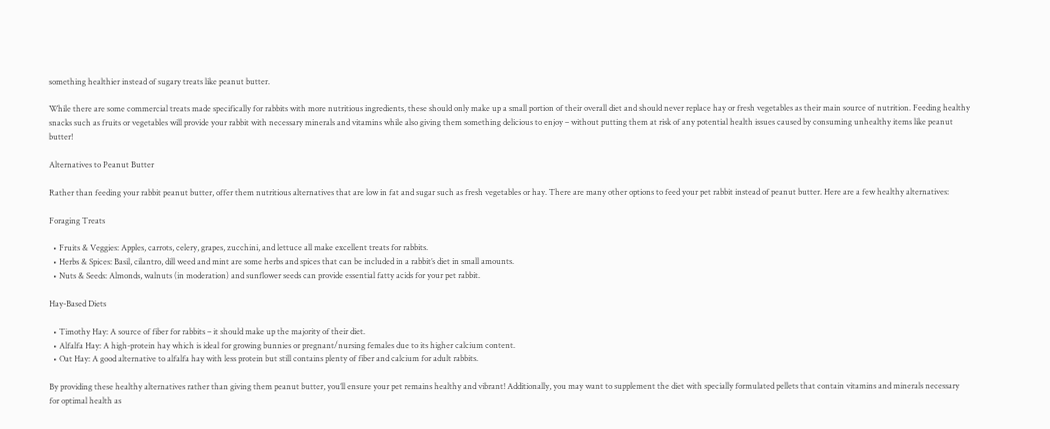something healthier instead of sugary treats like peanut butter.

While there are some commercial treats made specifically for rabbits with more nutritious ingredients, these should only make up a small portion of their overall diet and should never replace hay or fresh vegetables as their main source of nutrition. Feeding healthy snacks such as fruits or vegetables will provide your rabbit with necessary minerals and vitamins while also giving them something delicious to enjoy – without putting them at risk of any potential health issues caused by consuming unhealthy items like peanut butter!

Alternatives to Peanut Butter

Rather than feeding your rabbit peanut butter, offer them nutritious alternatives that are low in fat and sugar such as fresh vegetables or hay. There are many other options to feed your pet rabbit instead of peanut butter. Here are a few healthy alternatives:

Foraging Treats

  • Fruits & Veggies: Apples, carrots, celery, grapes, zucchini, and lettuce all make excellent treats for rabbits.
  • Herbs & Spices: Basil, cilantro, dill weed and mint are some herbs and spices that can be included in a rabbit’s diet in small amounts.
  • Nuts & Seeds: Almonds, walnuts (in moderation) and sunflower seeds can provide essential fatty acids for your pet rabbit.

Hay-Based Diets

  • Timothy Hay: A source of fiber for rabbits – it should make up the majority of their diet.
  • Alfalfa Hay: A high-protein hay which is ideal for growing bunnies or pregnant/nursing females due to its higher calcium content.
  • Oat Hay: A good alternative to alfalfa hay with less protein but still contains plenty of fiber and calcium for adult rabbits.

By providing these healthy alternatives rather than giving them peanut butter, you’ll ensure your pet remains healthy and vibrant! Additionally, you may want to supplement the diet with specially formulated pellets that contain vitamins and minerals necessary for optimal health as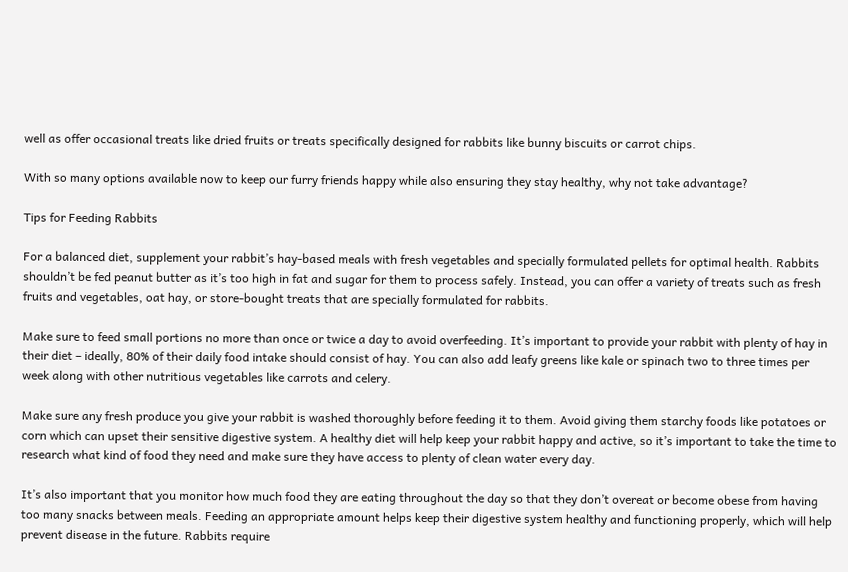well as offer occasional treats like dried fruits or treats specifically designed for rabbits like bunny biscuits or carrot chips.

With so many options available now to keep our furry friends happy while also ensuring they stay healthy, why not take advantage?

Tips for Feeding Rabbits

For a balanced diet, supplement your rabbit’s hay-based meals with fresh vegetables and specially formulated pellets for optimal health. Rabbits shouldn’t be fed peanut butter as it’s too high in fat and sugar for them to process safely. Instead, you can offer a variety of treats such as fresh fruits and vegetables, oat hay, or store-bought treats that are specially formulated for rabbits.

Make sure to feed small portions no more than once or twice a day to avoid overfeeding. It’s important to provide your rabbit with plenty of hay in their diet – ideally, 80% of their daily food intake should consist of hay. You can also add leafy greens like kale or spinach two to three times per week along with other nutritious vegetables like carrots and celery.

Make sure any fresh produce you give your rabbit is washed thoroughly before feeding it to them. Avoid giving them starchy foods like potatoes or corn which can upset their sensitive digestive system. A healthy diet will help keep your rabbit happy and active, so it’s important to take the time to research what kind of food they need and make sure they have access to plenty of clean water every day.

It’s also important that you monitor how much food they are eating throughout the day so that they don’t overeat or become obese from having too many snacks between meals. Feeding an appropriate amount helps keep their digestive system healthy and functioning properly, which will help prevent disease in the future. Rabbits require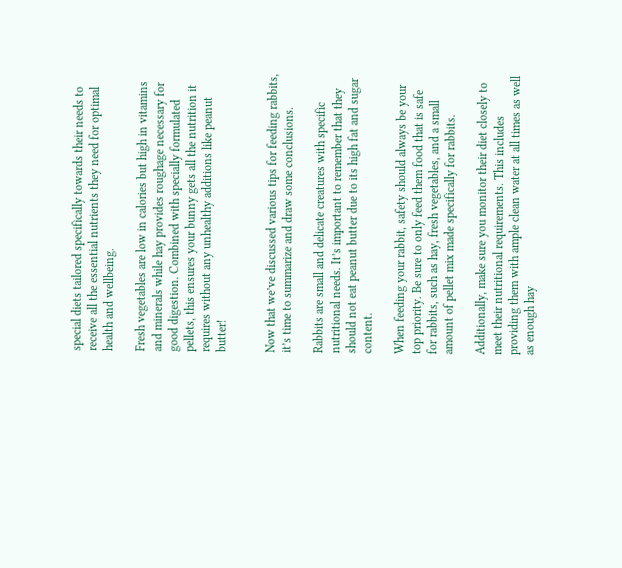special diets tailored specifically towards their needs to receive all the essential nutrients they need for optimal health and wellbeing.

Fresh vegetables are low in calories but high in vitamins and minerals while hay provides roughage necessary for good digestion. Combined with specially formulated pellets, this ensures your bunny gets all the nutrition it requires without any unhealthy additions like peanut butter!


Now that we’ve discussed various tips for feeding rabbits, it’s time to summarize and draw some conclusions.

Rabbits are small and delicate creatures with specific nutritional needs. It’s important to remember that they should not eat peanut butter due to its high fat and sugar content.

When feeding your rabbit, safety should always be your top priority. Be sure to only feed them food that is safe for rabbits, such as hay, fresh vegetables, and a small amount of pellet mix made specifically for rabbits.

Additionally, make sure you monitor their diet closely to meet their nutritional requirements. This includes providing them with ample clean water at all times as well as enough hay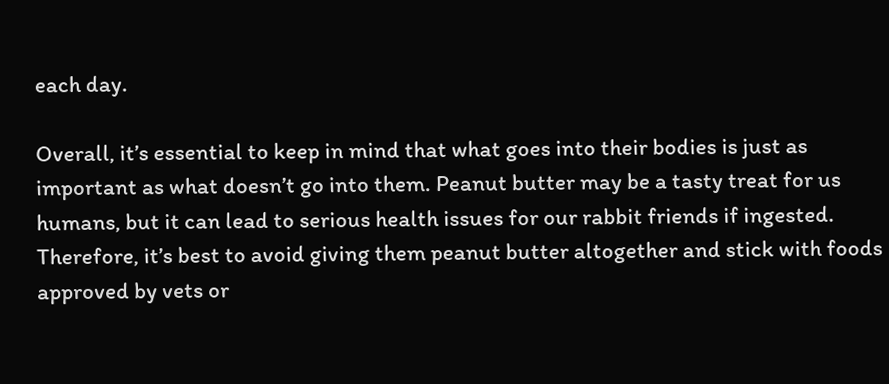each day.

Overall, it’s essential to keep in mind that what goes into their bodies is just as important as what doesn’t go into them. Peanut butter may be a tasty treat for us humans, but it can lead to serious health issues for our rabbit friends if ingested. Therefore, it’s best to avoid giving them peanut butter altogether and stick with foods approved by vets or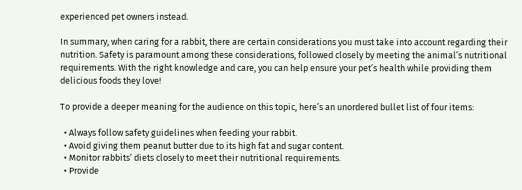experienced pet owners instead.

In summary, when caring for a rabbit, there are certain considerations you must take into account regarding their nutrition. Safety is paramount among these considerations, followed closely by meeting the animal’s nutritional requirements. With the right knowledge and care, you can help ensure your pet’s health while providing them delicious foods they love!

To provide a deeper meaning for the audience on this topic, here’s an unordered bullet list of four items:

  • Always follow safety guidelines when feeding your rabbit.
  • Avoid giving them peanut butter due to its high fat and sugar content.
  • Monitor rabbits’ diets closely to meet their nutritional requirements.
  • Provide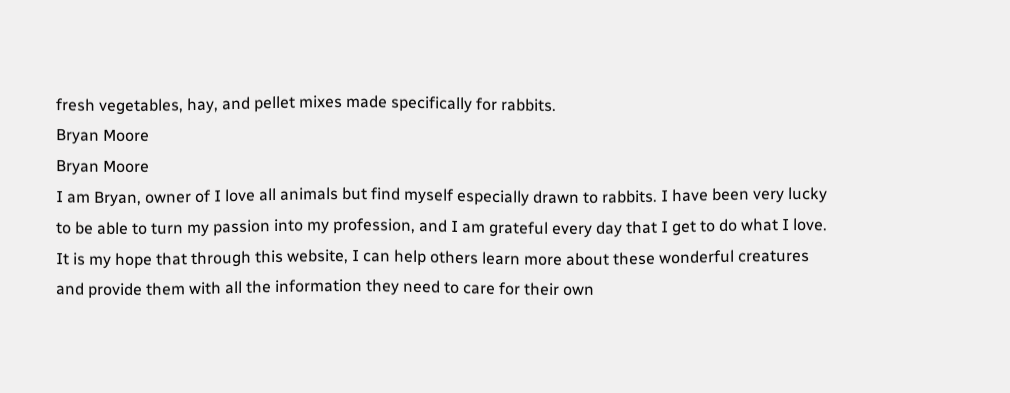fresh vegetables, hay, and pellet mixes made specifically for rabbits.
Bryan Moore
Bryan Moore
I am Bryan, owner of I love all animals but find myself especially drawn to rabbits. I have been very lucky to be able to turn my passion into my profession, and I am grateful every day that I get to do what I love. It is my hope that through this website, I can help others learn more about these wonderful creatures and provide them with all the information they need to care for their own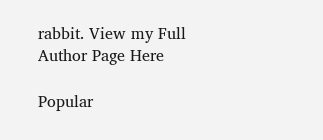rabbit. View my Full Author Page Here

Popular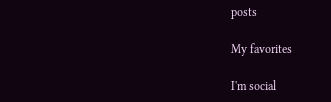posts

My favorites

I'm social